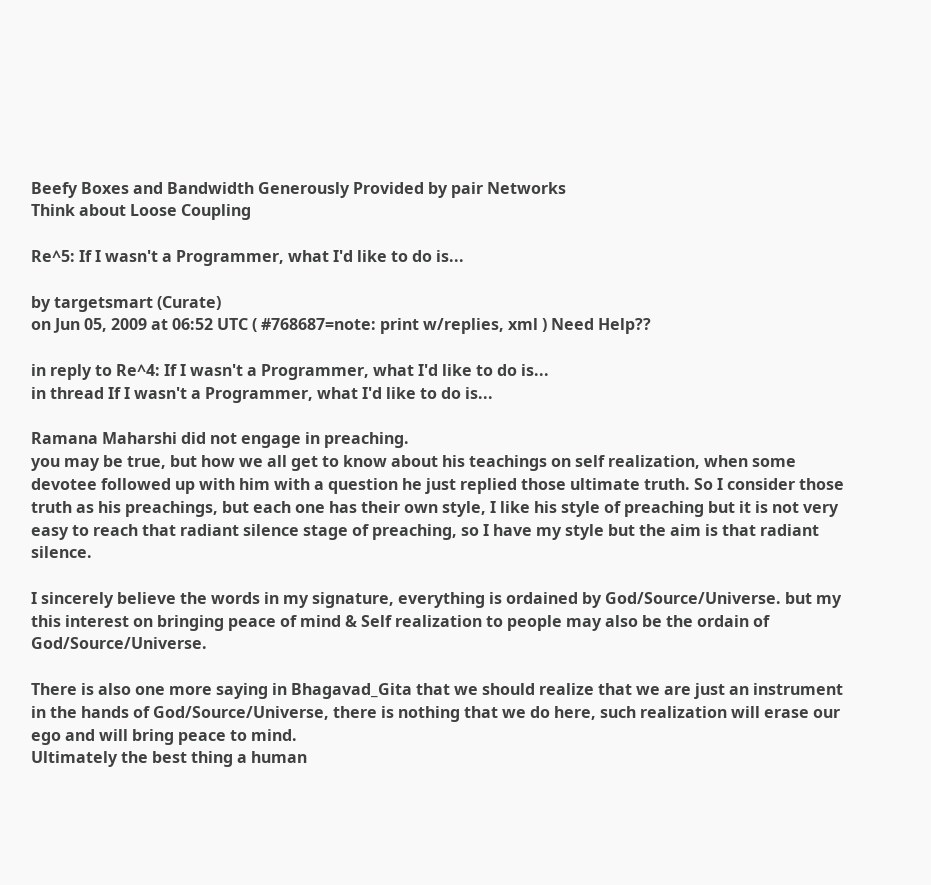Beefy Boxes and Bandwidth Generously Provided by pair Networks
Think about Loose Coupling

Re^5: If I wasn't a Programmer, what I'd like to do is...

by targetsmart (Curate)
on Jun 05, 2009 at 06:52 UTC ( #768687=note: print w/replies, xml ) Need Help??

in reply to Re^4: If I wasn't a Programmer, what I'd like to do is...
in thread If I wasn't a Programmer, what I'd like to do is...

Ramana Maharshi did not engage in preaching.
you may be true, but how we all get to know about his teachings on self realization, when some devotee followed up with him with a question he just replied those ultimate truth. So I consider those truth as his preachings, but each one has their own style, I like his style of preaching but it is not very easy to reach that radiant silence stage of preaching, so I have my style but the aim is that radiant silence.

I sincerely believe the words in my signature, everything is ordained by God/Source/Universe. but my this interest on bringing peace of mind & Self realization to people may also be the ordain of God/Source/Universe.

There is also one more saying in Bhagavad_Gita that we should realize that we are just an instrument in the hands of God/Source/Universe, there is nothing that we do here, such realization will erase our ego and will bring peace to mind.
Ultimately the best thing a human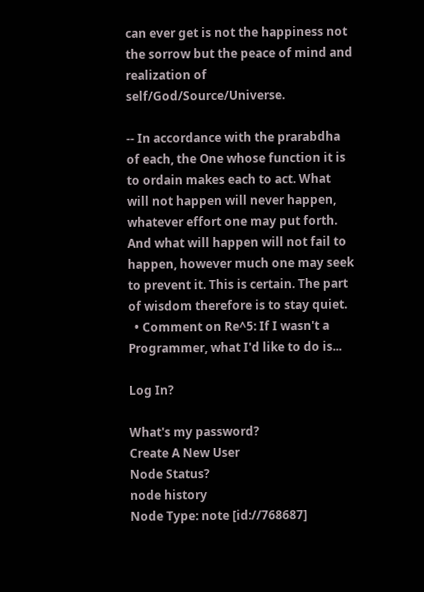can ever get is not the happiness not the sorrow but the peace of mind and realization of self/God/Source/Universe.

-- In accordance with the prarabdha of each, the One whose function it is to ordain makes each to act. What will not happen will never happen, whatever effort one may put forth. And what will happen will not fail to happen, however much one may seek to prevent it. This is certain. The part of wisdom therefore is to stay quiet.
  • Comment on Re^5: If I wasn't a Programmer, what I'd like to do is...

Log In?

What's my password?
Create A New User
Node Status?
node history
Node Type: note [id://768687]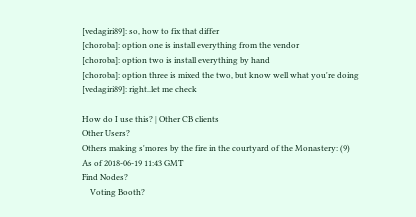[vedagiri89]: so, how to fix that differ
[choroba]: option one is install everything from the vendor
[choroba]: option two is install everything by hand
[choroba]: option three is mixed the two, but know well what you're doing
[vedagiri89]: right..let me check

How do I use this? | Other CB clients
Other Users?
Others making s'mores by the fire in the courtyard of the Monastery: (9)
As of 2018-06-19 11:43 GMT
Find Nodes?
    Voting Booth?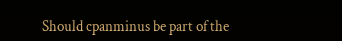Should cpanminus be part of the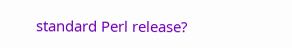standard Perl release?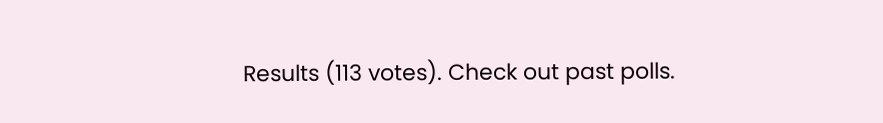Results (113 votes). Check out past polls.